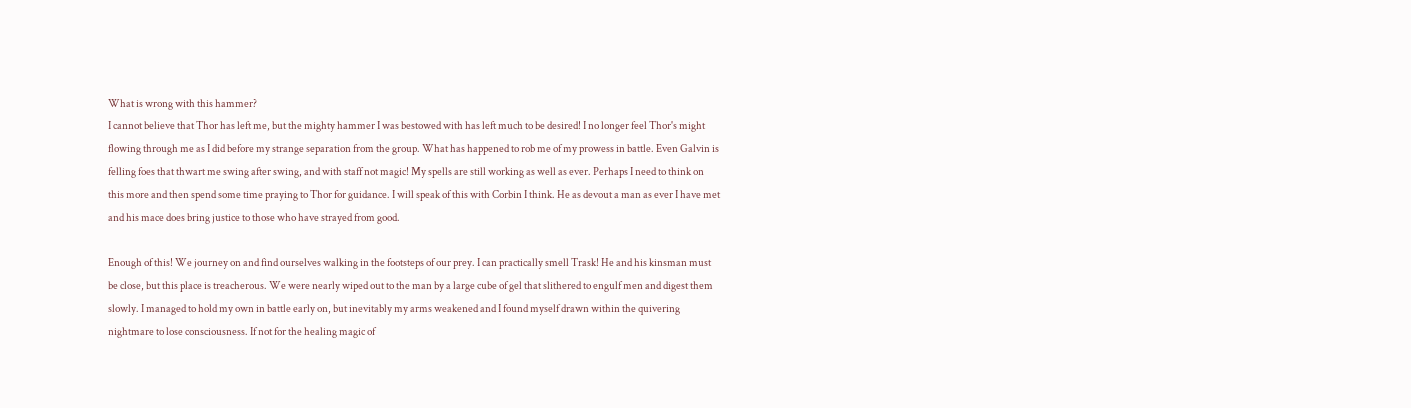What is wrong with this hammer?
I cannot believe that Thor has left me, but the mighty hammer I was bestowed with has left much to be desired! I no longer feel Thor's might flowing through me as I did before my strange separation from the group. What has happened to rob me of my prowess in battle. Even Galvin is felling foes that thwart me swing after swing, and with staff not magic! My spells are still working as well as ever. Perhaps I need to think on this more and then spend some time praying to Thor for guidance. I will speak of this with Corbin I think. He as devout a man as ever I have met and his mace does bring justice to those who have strayed from good.

Enough of this! We journey on and find ourselves walking in the footsteps of our prey. I can practically smell Trask! He and his kinsman must be close, but this place is treacherous. We were nearly wiped out to the man by a large cube of gel that slithered to engulf men and digest them slowly. I managed to hold my own in battle early on, but inevitably my arms weakened and I found myself drawn within the quivering nightmare to lose consciousness. If not for the healing magic of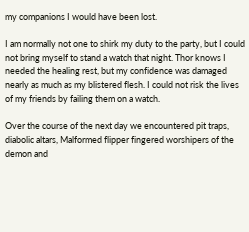my companions I would have been lost.

I am normally not one to shirk my duty to the party, but I could not bring myself to stand a watch that night. Thor knows I needed the healing rest, but my confidence was damaged nearly as much as my blistered flesh. I could not risk the lives of my friends by failing them on a watch.

Over the course of the next day we encountered pit traps, diabolic altars, Malformed flipper fingered worshipers of the demon and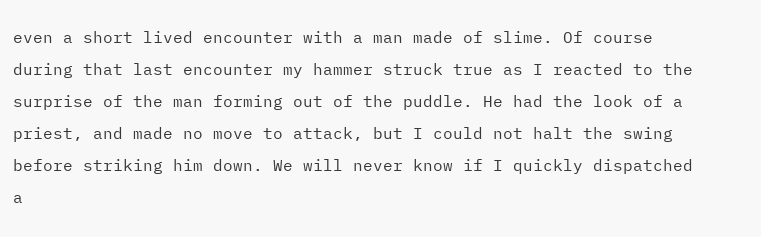even a short lived encounter with a man made of slime. Of course during that last encounter my hammer struck true as I reacted to the surprise of the man forming out of the puddle. He had the look of a priest, and made no move to attack, but I could not halt the swing before striking him down. We will never know if I quickly dispatched a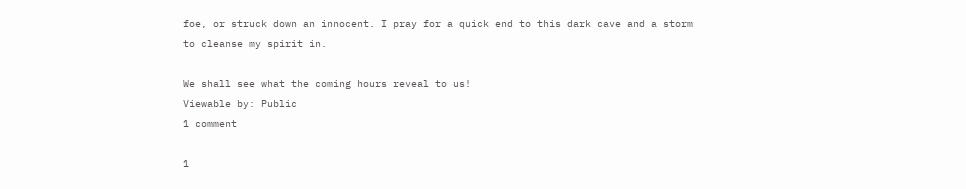foe, or struck down an innocent. I pray for a quick end to this dark cave and a storm to cleanse my spirit in.

We shall see what the coming hours reveal to us!
Viewable by: Public
1 comment

1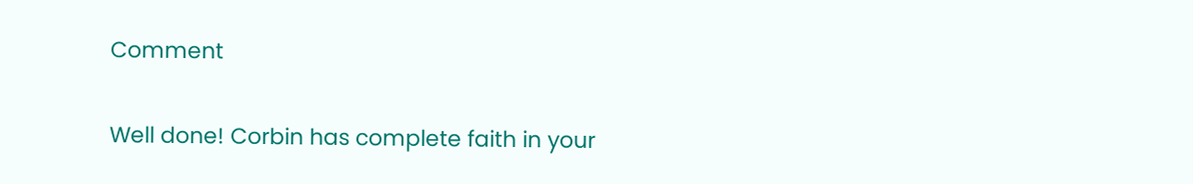Comment

Well done! Corbin has complete faith in your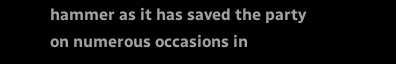hammer as it has saved the party on numerous occasions in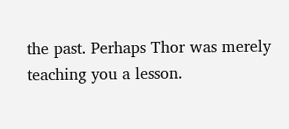the past. Perhaps Thor was merely teaching you a lesson.